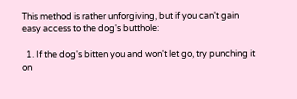This method is rather unforgiving, but if you can't gain easy access to the dog's butthole:

  1. If the dog's bitten you and won't let go, try punching it on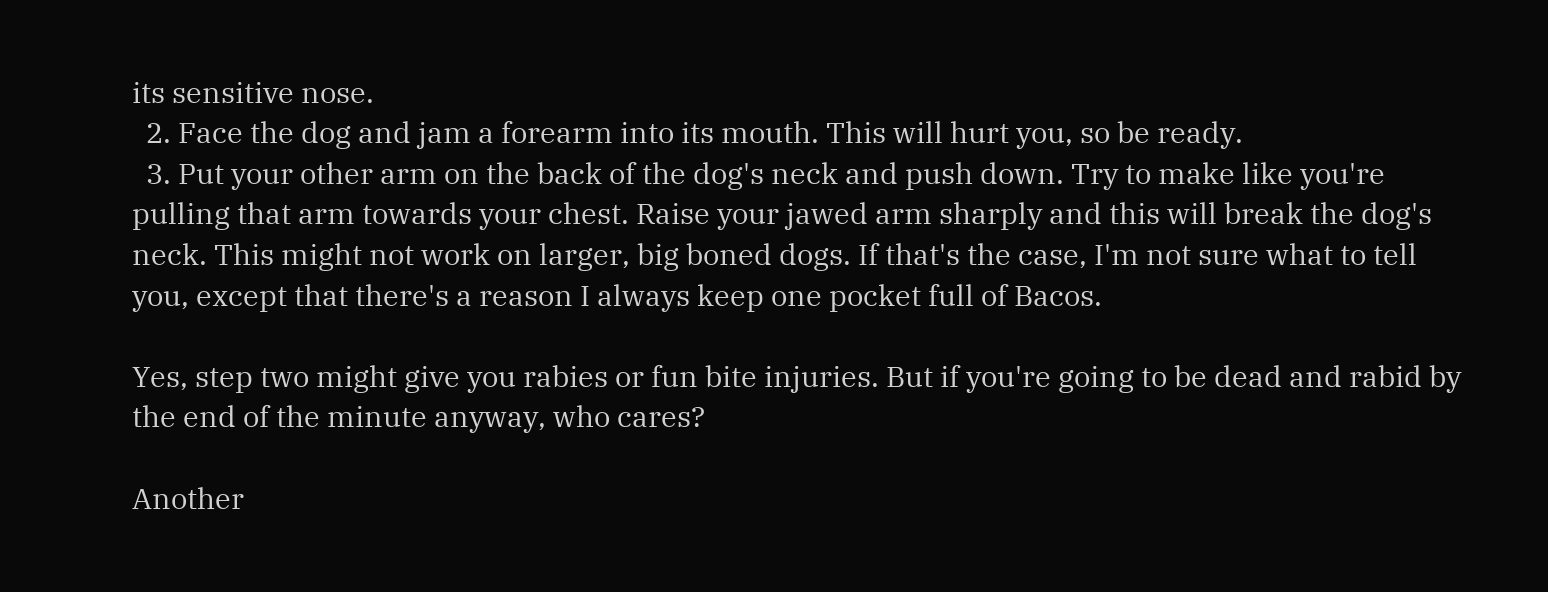its sensitive nose.
  2. Face the dog and jam a forearm into its mouth. This will hurt you, so be ready.
  3. Put your other arm on the back of the dog's neck and push down. Try to make like you're pulling that arm towards your chest. Raise your jawed arm sharply and this will break the dog's neck. This might not work on larger, big boned dogs. If that's the case, I'm not sure what to tell you, except that there's a reason I always keep one pocket full of Bacos.

Yes, step two might give you rabies or fun bite injuries. But if you're going to be dead and rabid by the end of the minute anyway, who cares?

Another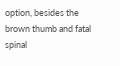option, besides the brown thumb and fatal spinal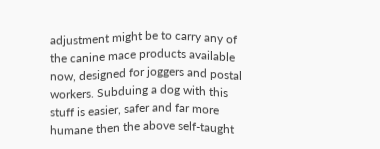adjustment might be to carry any of the canine mace products available now, designed for joggers and postal workers. Subduing a dog with this stuff is easier, safer and far more humane then the above self-taught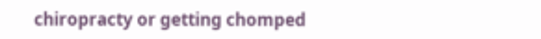chiropracty or getting chomped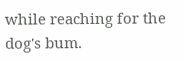while reaching for the dog's bum.